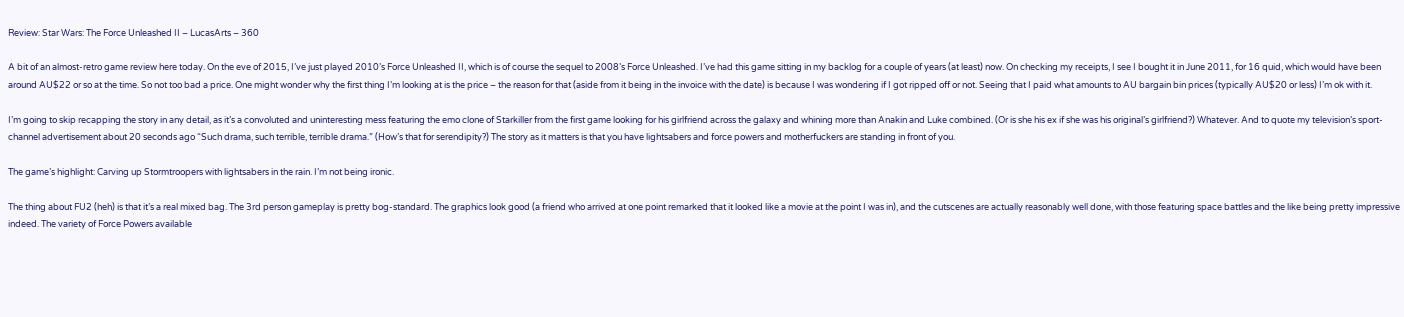Review: Star Wars: The Force Unleashed II – LucasArts – 360

A bit of an almost-retro game review here today. On the eve of 2015, I’ve just played 2010’s Force Unleashed II, which is of course the sequel to 2008’s Force Unleashed. I’ve had this game sitting in my backlog for a couple of years (at least) now. On checking my receipts, I see I bought it in June 2011, for 16 quid, which would have been around AU$22 or so at the time. So not too bad a price. One might wonder why the first thing I’m looking at is the price – the reason for that (aside from it being in the invoice with the date) is because I was wondering if I got ripped off or not. Seeing that I paid what amounts to AU bargain bin prices (typically AU$20 or less) I’m ok with it.

I’m going to skip recapping the story in any detail, as it’s a convoluted and uninteresting mess featuring the emo clone of Starkiller from the first game looking for his girlfriend across the galaxy and whining more than Anakin and Luke combined. (Or is she his ex if she was his original’s girlfriend?) Whatever. And to quote my television’s sport-channel advertisement about 20 seconds ago “Such drama, such terrible, terrible drama.” (How’s that for serendipity?) The story as it matters is that you have lightsabers and force powers and motherfuckers are standing in front of you.

The game’s highlight: Carving up Stormtroopers with lightsabers in the rain. I’m not being ironic.

The thing about FU2 (heh) is that it’s a real mixed bag. The 3rd person gameplay is pretty bog-standard. The graphics look good (a friend who arrived at one point remarked that it looked like a movie at the point I was in), and the cutscenes are actually reasonably well done, with those featuring space battles and the like being pretty impressive indeed. The variety of Force Powers available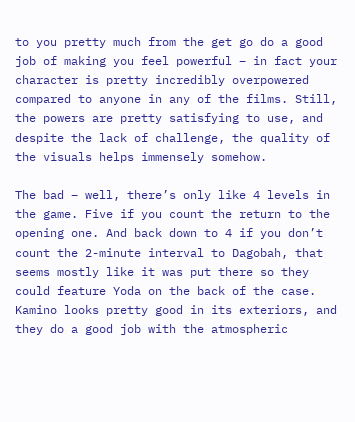to you pretty much from the get go do a good job of making you feel powerful – in fact your character is pretty incredibly overpowered compared to anyone in any of the films. Still, the powers are pretty satisfying to use, and despite the lack of challenge, the quality of the visuals helps immensely somehow.

The bad – well, there’s only like 4 levels in the game. Five if you count the return to the opening one. And back down to 4 if you don’t count the 2-minute interval to Dagobah, that seems mostly like it was put there so they could feature Yoda on the back of the case. Kamino looks pretty good in its exteriors, and they do a good job with the atmospheric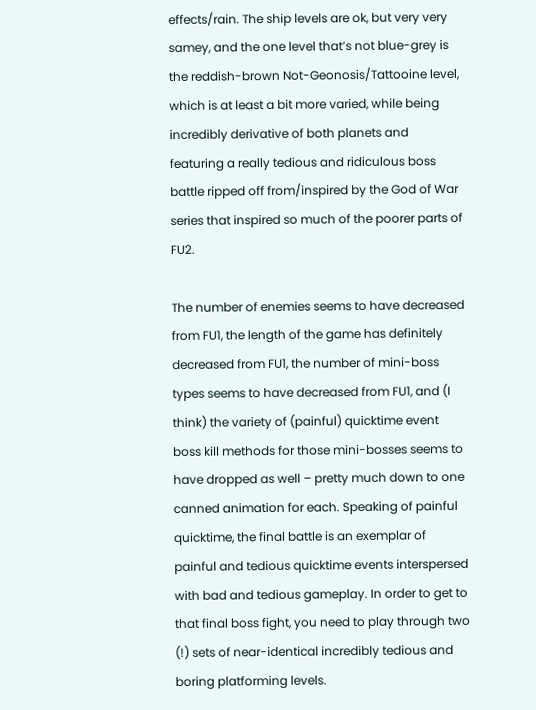effects/rain. The ship levels are ok, but very very samey, and the one level that’s not blue-grey is the reddish-brown Not-Geonosis/Tattooine level, which is at least a bit more varied, while being incredibly derivative of both planets and featuring a really tedious and ridiculous boss battle ripped off from/inspired by the God of War series that inspired so much of the poorer parts of FU2.

The number of enemies seems to have decreased from FU1, the length of the game has definitely decreased from FU1, the number of mini-boss types seems to have decreased from FU1, and (I think) the variety of (painful) quicktime event boss kill methods for those mini-bosses seems to have dropped as well – pretty much down to one canned animation for each. Speaking of painful quicktime, the final battle is an exemplar of painful and tedious quicktime events interspersed with bad and tedious gameplay. In order to get to that final boss fight, you need to play through two (!) sets of near-identical incredibly tedious and boring platforming levels.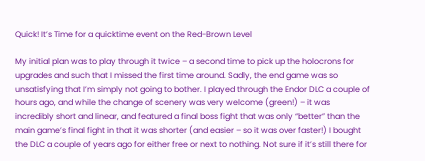Quick! It’s Time for a quicktime event on the Red-Brown Level

My initial plan was to play through it twice – a second time to pick up the holocrons for upgrades and such that I missed the first time around. Sadly, the end game was so unsatisfying that I’m simply not going to bother. I played through the Endor DLC a couple of hours ago, and while the change of scenery was very welcome (green!) – it was incredibly short and linear, and featured a final boss fight that was only “better” than the main game’s final fight in that it was shorter (and easier – so it was over faster!) I bought the DLC a couple of years ago for either free or next to nothing. Not sure if it’s still there for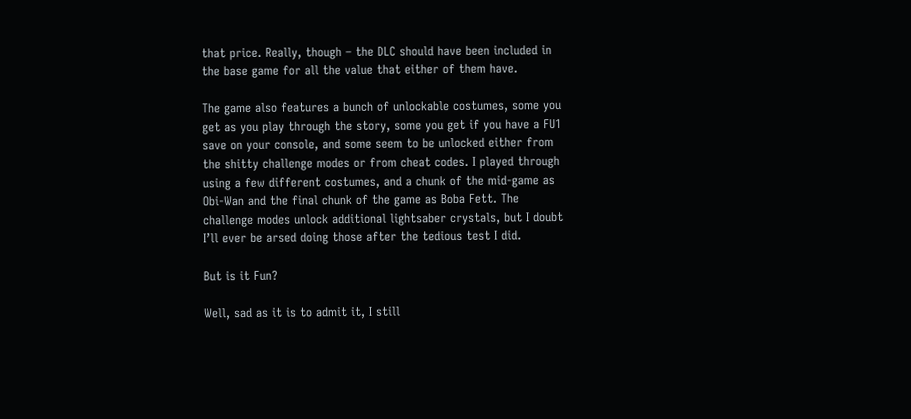that price. Really, though – the DLC should have been included in the base game for all the value that either of them have.

The game also features a bunch of unlockable costumes, some you get as you play through the story, some you get if you have a FU1 save on your console, and some seem to be unlocked either from the shitty challenge modes or from cheat codes. I played through using a few different costumes, and a chunk of the mid-game as Obi-Wan and the final chunk of the game as Boba Fett. The challenge modes unlock additional lightsaber crystals, but I doubt I’ll ever be arsed doing those after the tedious test I did.

But is it Fun?

Well, sad as it is to admit it, I still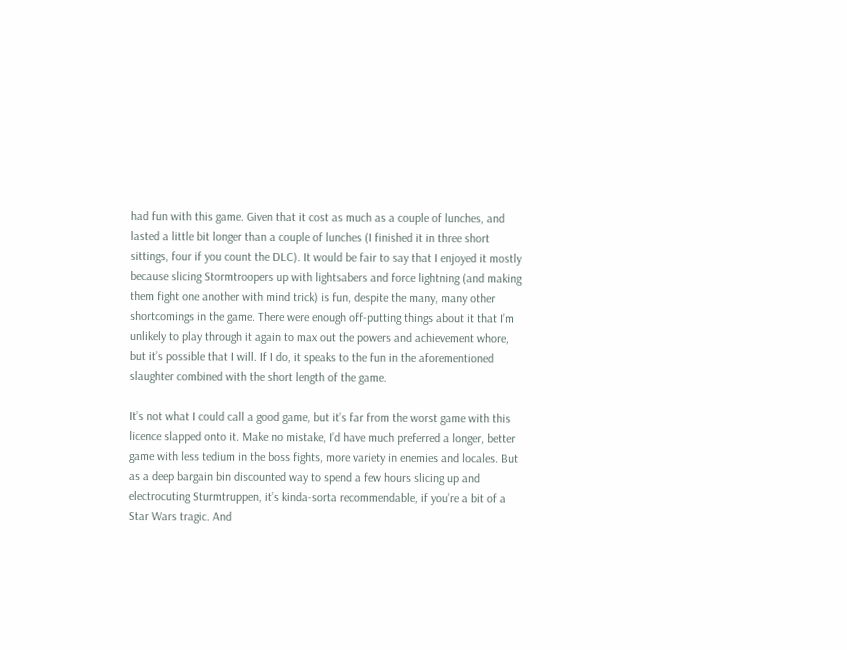had fun with this game. Given that it cost as much as a couple of lunches, and lasted a little bit longer than a couple of lunches (I finished it in three short sittings, four if you count the DLC). It would be fair to say that I enjoyed it mostly because slicing Stormtroopers up with lightsabers and force lightning (and making them fight one another with mind trick) is fun, despite the many, many other shortcomings in the game. There were enough off-putting things about it that I’m unlikely to play through it again to max out the powers and achievement whore, but it’s possible that I will. If I do, it speaks to the fun in the aforementioned slaughter combined with the short length of the game.

It’s not what I could call a good game, but it’s far from the worst game with this licence slapped onto it. Make no mistake, I’d have much preferred a longer, better game with less tedium in the boss fights, more variety in enemies and locales. But as a deep bargain bin discounted way to spend a few hours slicing up and electrocuting Sturmtruppen, it’s kinda-sorta recommendable, if you’re a bit of a Star Wars tragic. And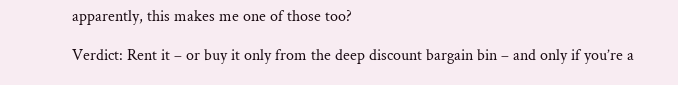apparently, this makes me one of those too?

Verdict: Rent it – or buy it only from the deep discount bargain bin – and only if you’re a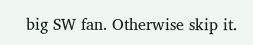big SW fan. Otherwise skip it.